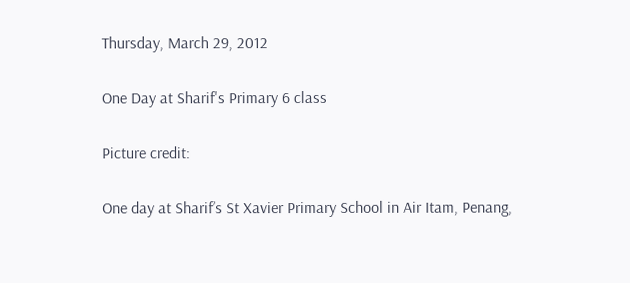Thursday, March 29, 2012

One Day at Sharif's Primary 6 class

Picture credit:

One day at Sharif’s St Xavier Primary School in Air Itam, Penang,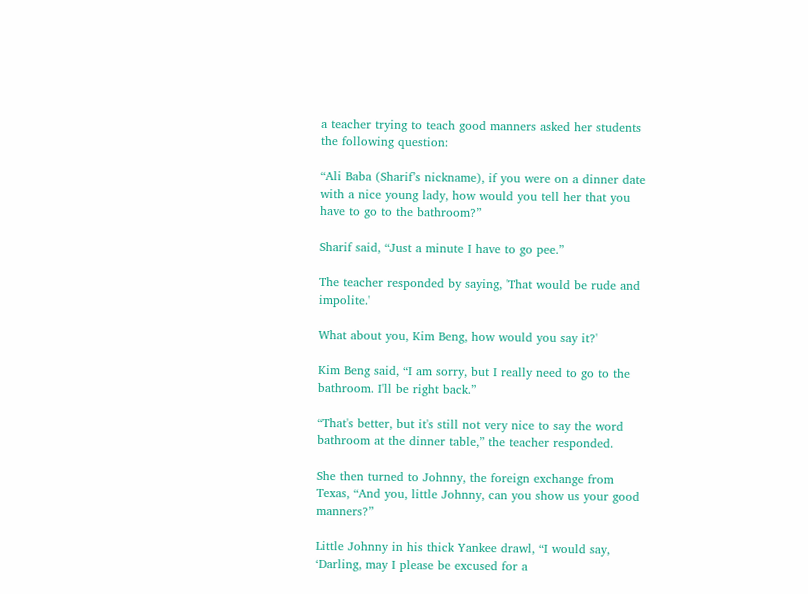a teacher trying to teach good manners asked her students the following question:

“Ali Baba (Sharif’s nickname), if you were on a dinner date with a nice young lady, how would you tell her that you have to go to the bathroom?”

Sharif said, “Just a minute I have to go pee.”

The teacher responded by saying, 'That would be rude and impolite.'

What about you, Kim Beng, how would you say it?'

Kim Beng said, “I am sorry, but I really need to go to the bathroom. I'll be right back.”

“That's better, but it's still not very nice to say the word bathroom at the dinner table,” the teacher responded.

She then turned to Johnny, the foreign exchange from Texas, “And you, little Johnny, can you show us your good manners?”

Little Johnny in his thick Yankee drawl, “I would say, ‘Darling, may I please be excused for a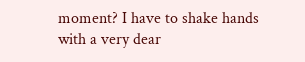moment? I have to shake hands with a very dear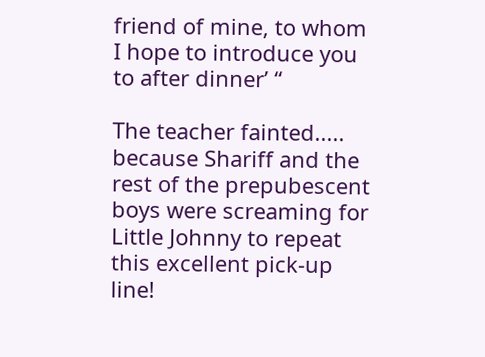friend of mine, to whom I hope to introduce you to after dinner’ “

The teacher fainted..... because Shariff and the rest of the prepubescent boys were screaming for Little Johnny to repeat this excellent pick-up line!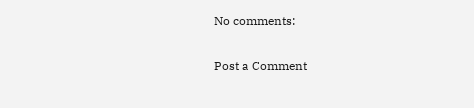No comments:

Post a Comment